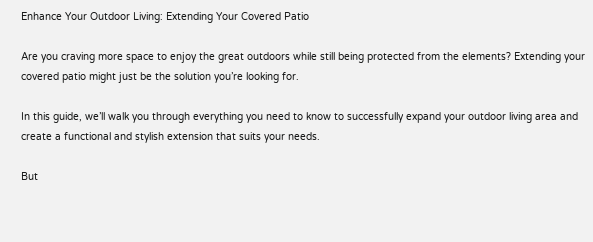Enhance Your Outdoor Living: Extending Your Covered Patio

Are you craving more space to enjoy the great outdoors while still being protected from the elements? Extending your covered patio might just be the solution you’re looking for.

In this guide, we’ll walk you through everything you need to know to successfully expand your outdoor living area and create a functional and stylish extension that suits your needs.

But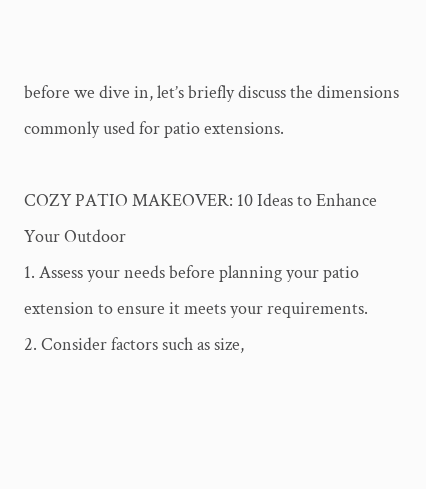before we dive in, let’s briefly discuss the dimensions commonly used for patio extensions.

COZY PATIO MAKEOVER: 10 Ideas to Enhance Your Outdoor
1. Assess your needs before planning your patio extension to ensure it meets your requirements.
2. Consider factors such as size,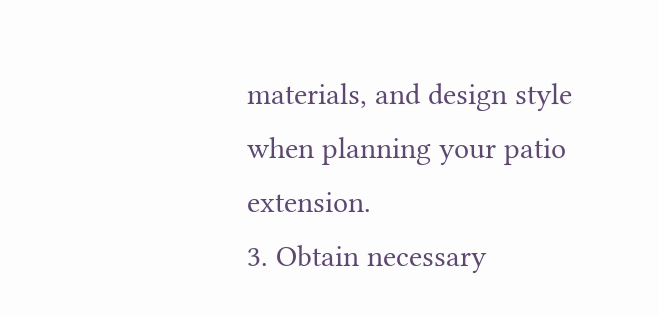materials, and design style when planning your patio extension.
3. Obtain necessary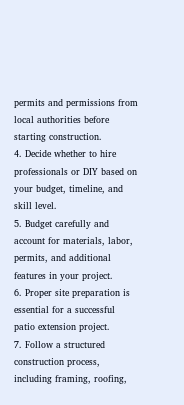permits and permissions from local authorities before starting construction.
4. Decide whether to hire professionals or DIY based on your budget, timeline, and skill level.
5. Budget carefully and account for materials, labor, permits, and additional features in your project.
6. Proper site preparation is essential for a successful patio extension project.
7. Follow a structured construction process, including framing, roofing,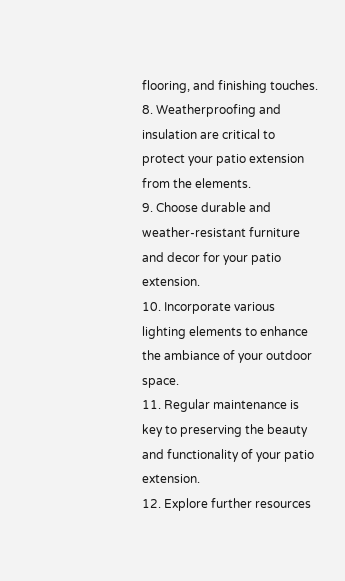flooring, and finishing touches.
8. Weatherproofing and insulation are critical to protect your patio extension from the elements.
9. Choose durable and weather-resistant furniture and decor for your patio extension.
10. Incorporate various lighting elements to enhance the ambiance of your outdoor space.
11. Regular maintenance is key to preserving the beauty and functionality of your patio extension.
12. Explore further resources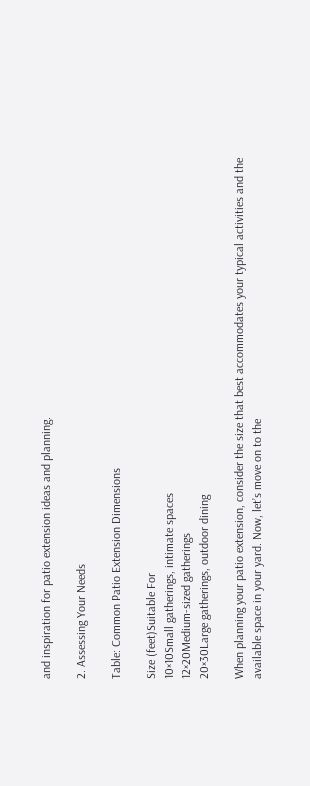and inspiration for patio extension ideas and planning.

2. Assessing Your Needs

Table: Common Patio Extension Dimensions

Size (feet)Suitable For
10×10Small gatherings, intimate spaces
12×20Medium-sized gatherings
20×30Large gatherings, outdoor dining

When planning your patio extension, consider the size that best accommodates your typical activities and the available space in your yard. Now, let’s move on to the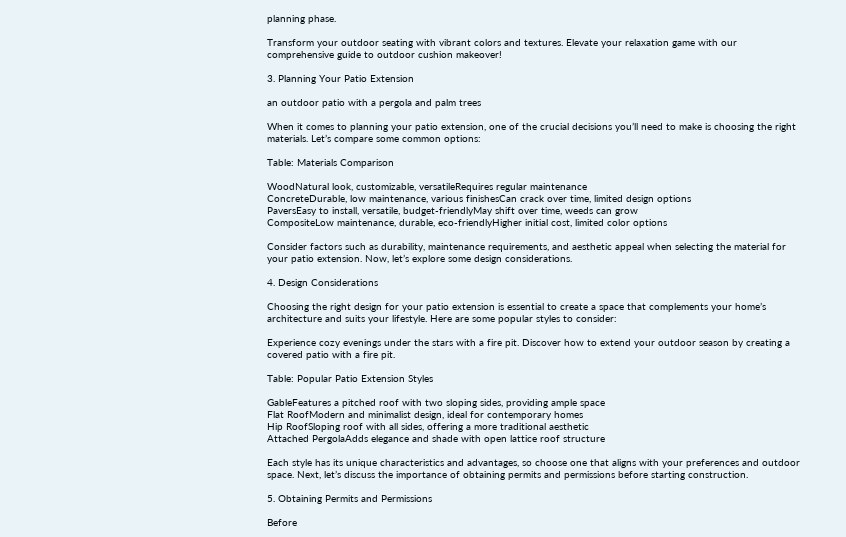planning phase.

Transform your outdoor seating with vibrant colors and textures. Elevate your relaxation game with our comprehensive guide to outdoor cushion makeover!

3. Planning Your Patio Extension

an outdoor patio with a pergola and palm trees

When it comes to planning your patio extension, one of the crucial decisions you’ll need to make is choosing the right materials. Let’s compare some common options:

Table: Materials Comparison

WoodNatural look, customizable, versatileRequires regular maintenance
ConcreteDurable, low maintenance, various finishesCan crack over time, limited design options
PaversEasy to install, versatile, budget-friendlyMay shift over time, weeds can grow
CompositeLow maintenance, durable, eco-friendlyHigher initial cost, limited color options

Consider factors such as durability, maintenance requirements, and aesthetic appeal when selecting the material for your patio extension. Now, let’s explore some design considerations.

4. Design Considerations

Choosing the right design for your patio extension is essential to create a space that complements your home’s architecture and suits your lifestyle. Here are some popular styles to consider:

Experience cozy evenings under the stars with a fire pit. Discover how to extend your outdoor season by creating a covered patio with a fire pit.

Table: Popular Patio Extension Styles

GableFeatures a pitched roof with two sloping sides, providing ample space
Flat RoofModern and minimalist design, ideal for contemporary homes
Hip RoofSloping roof with all sides, offering a more traditional aesthetic
Attached PergolaAdds elegance and shade with open lattice roof structure

Each style has its unique characteristics and advantages, so choose one that aligns with your preferences and outdoor space. Next, let’s discuss the importance of obtaining permits and permissions before starting construction.

5. Obtaining Permits and Permissions

Before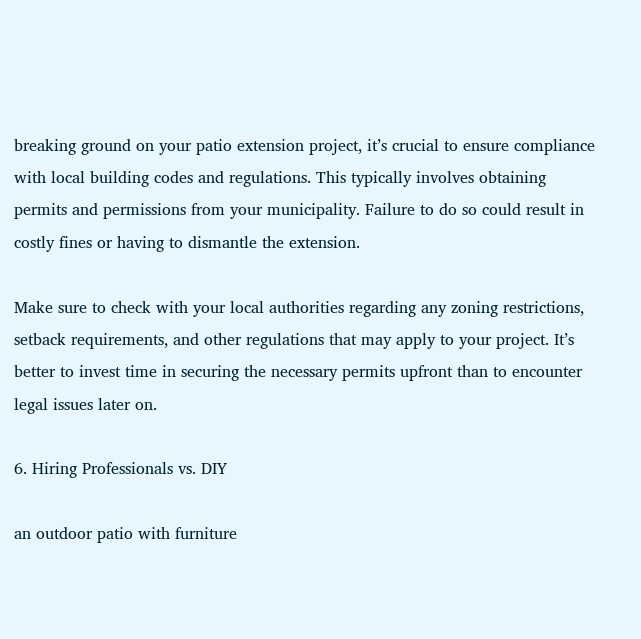breaking ground on your patio extension project, it’s crucial to ensure compliance with local building codes and regulations. This typically involves obtaining permits and permissions from your municipality. Failure to do so could result in costly fines or having to dismantle the extension.

Make sure to check with your local authorities regarding any zoning restrictions, setback requirements, and other regulations that may apply to your project. It’s better to invest time in securing the necessary permits upfront than to encounter legal issues later on.

6. Hiring Professionals vs. DIY

an outdoor patio with furniture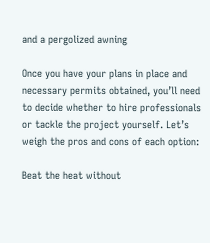and a pergolized awning

Once you have your plans in place and necessary permits obtained, you’ll need to decide whether to hire professionals or tackle the project yourself. Let’s weigh the pros and cons of each option:

Beat the heat without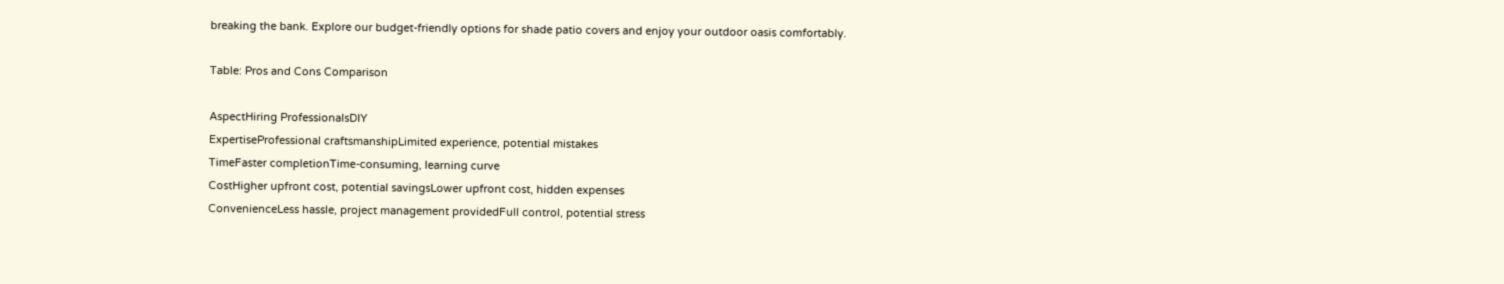breaking the bank. Explore our budget-friendly options for shade patio covers and enjoy your outdoor oasis comfortably.

Table: Pros and Cons Comparison

AspectHiring ProfessionalsDIY
ExpertiseProfessional craftsmanshipLimited experience, potential mistakes
TimeFaster completionTime-consuming, learning curve
CostHigher upfront cost, potential savingsLower upfront cost, hidden expenses
ConvenienceLess hassle, project management providedFull control, potential stress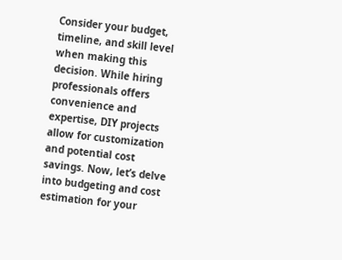Consider your budget, timeline, and skill level when making this decision. While hiring professionals offers convenience and expertise, DIY projects allow for customization and potential cost savings. Now, let’s delve into budgeting and cost estimation for your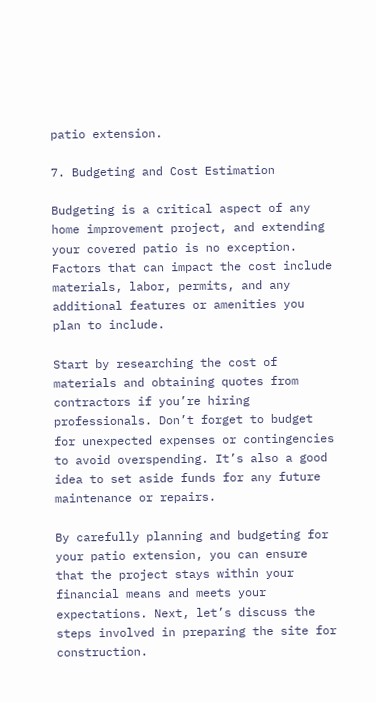patio extension.

7. Budgeting and Cost Estimation

Budgeting is a critical aspect of any home improvement project, and extending your covered patio is no exception. Factors that can impact the cost include materials, labor, permits, and any additional features or amenities you plan to include.

Start by researching the cost of materials and obtaining quotes from contractors if you’re hiring professionals. Don’t forget to budget for unexpected expenses or contingencies to avoid overspending. It’s also a good idea to set aside funds for any future maintenance or repairs.

By carefully planning and budgeting for your patio extension, you can ensure that the project stays within your financial means and meets your expectations. Next, let’s discuss the steps involved in preparing the site for construction.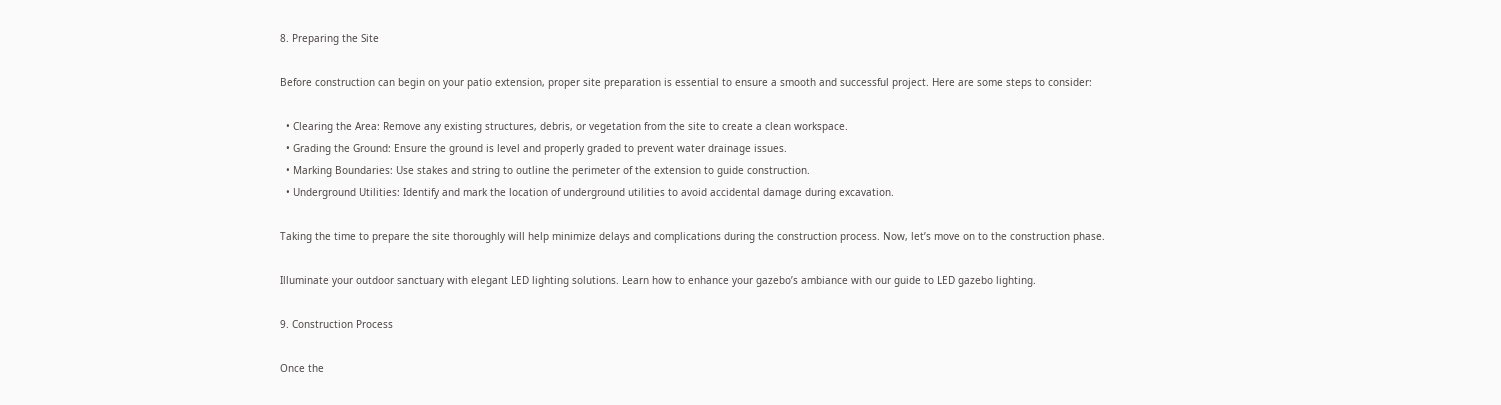8. Preparing the Site

Before construction can begin on your patio extension, proper site preparation is essential to ensure a smooth and successful project. Here are some steps to consider:

  • Clearing the Area: Remove any existing structures, debris, or vegetation from the site to create a clean workspace.
  • Grading the Ground: Ensure the ground is level and properly graded to prevent water drainage issues.
  • Marking Boundaries: Use stakes and string to outline the perimeter of the extension to guide construction.
  • Underground Utilities: Identify and mark the location of underground utilities to avoid accidental damage during excavation.

Taking the time to prepare the site thoroughly will help minimize delays and complications during the construction process. Now, let’s move on to the construction phase.

Illuminate your outdoor sanctuary with elegant LED lighting solutions. Learn how to enhance your gazebo’s ambiance with our guide to LED gazebo lighting.

9. Construction Process

Once the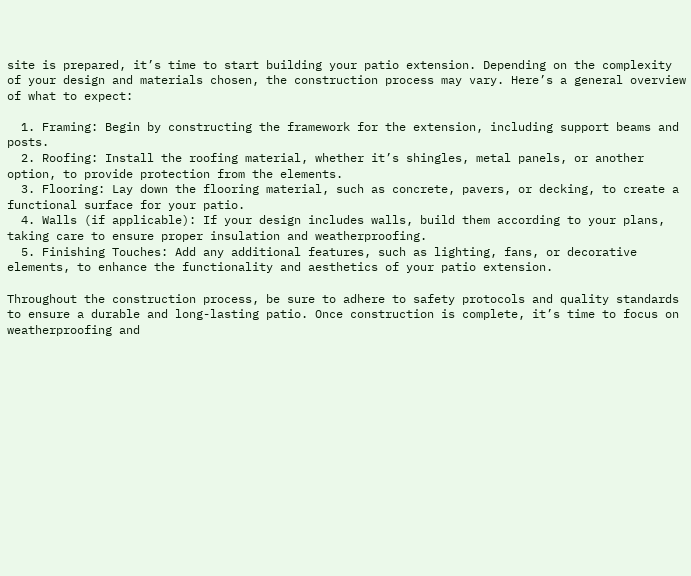site is prepared, it’s time to start building your patio extension. Depending on the complexity of your design and materials chosen, the construction process may vary. Here’s a general overview of what to expect:

  1. Framing: Begin by constructing the framework for the extension, including support beams and posts.
  2. Roofing: Install the roofing material, whether it’s shingles, metal panels, or another option, to provide protection from the elements.
  3. Flooring: Lay down the flooring material, such as concrete, pavers, or decking, to create a functional surface for your patio.
  4. Walls (if applicable): If your design includes walls, build them according to your plans, taking care to ensure proper insulation and weatherproofing.
  5. Finishing Touches: Add any additional features, such as lighting, fans, or decorative elements, to enhance the functionality and aesthetics of your patio extension.

Throughout the construction process, be sure to adhere to safety protocols and quality standards to ensure a durable and long-lasting patio. Once construction is complete, it’s time to focus on weatherproofing and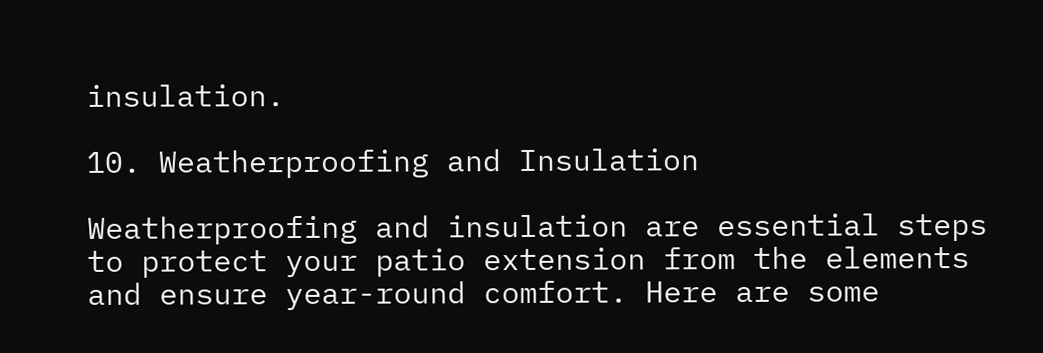insulation.

10. Weatherproofing and Insulation

Weatherproofing and insulation are essential steps to protect your patio extension from the elements and ensure year-round comfort. Here are some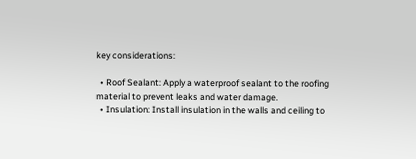key considerations:

  • Roof Sealant: Apply a waterproof sealant to the roofing material to prevent leaks and water damage.
  • Insulation: Install insulation in the walls and ceiling to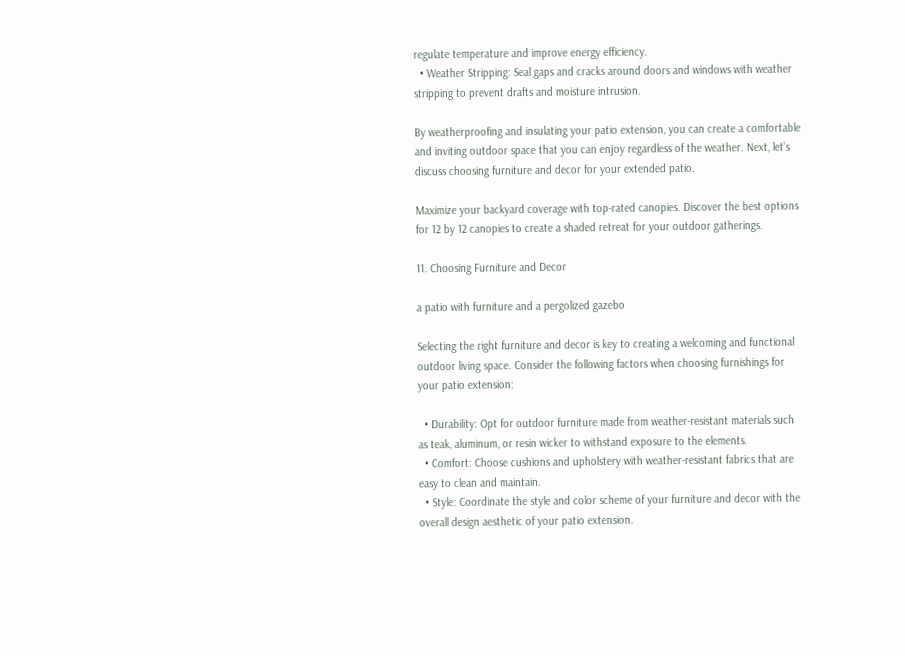regulate temperature and improve energy efficiency.
  • Weather Stripping: Seal gaps and cracks around doors and windows with weather stripping to prevent drafts and moisture intrusion.

By weatherproofing and insulating your patio extension, you can create a comfortable and inviting outdoor space that you can enjoy regardless of the weather. Next, let’s discuss choosing furniture and decor for your extended patio.

Maximize your backyard coverage with top-rated canopies. Discover the best options for 12 by 12 canopies to create a shaded retreat for your outdoor gatherings.

11. Choosing Furniture and Decor

a patio with furniture and a pergolized gazebo

Selecting the right furniture and decor is key to creating a welcoming and functional outdoor living space. Consider the following factors when choosing furnishings for your patio extension:

  • Durability: Opt for outdoor furniture made from weather-resistant materials such as teak, aluminum, or resin wicker to withstand exposure to the elements.
  • Comfort: Choose cushions and upholstery with weather-resistant fabrics that are easy to clean and maintain.
  • Style: Coordinate the style and color scheme of your furniture and decor with the overall design aesthetic of your patio extension.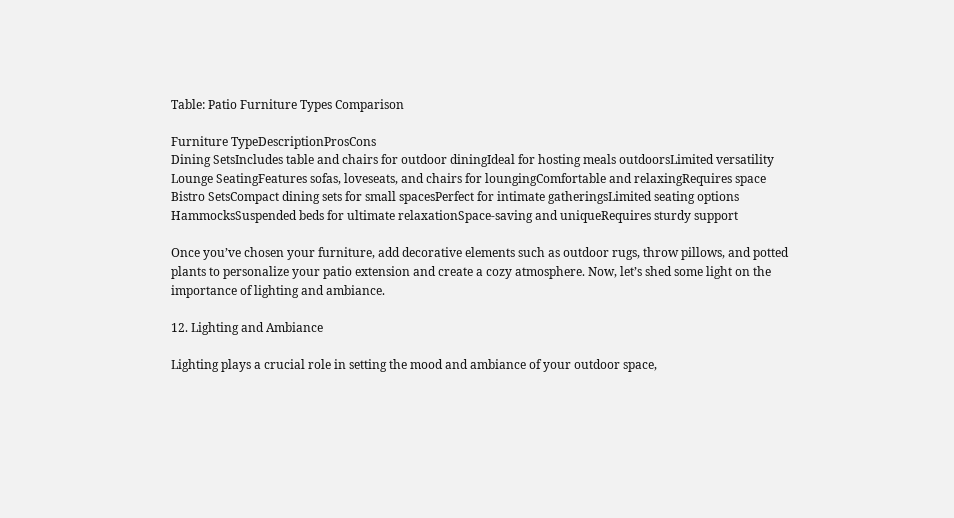Table: Patio Furniture Types Comparison

Furniture TypeDescriptionProsCons
Dining SetsIncludes table and chairs for outdoor diningIdeal for hosting meals outdoorsLimited versatility
Lounge SeatingFeatures sofas, loveseats, and chairs for loungingComfortable and relaxingRequires space
Bistro SetsCompact dining sets for small spacesPerfect for intimate gatheringsLimited seating options
HammocksSuspended beds for ultimate relaxationSpace-saving and uniqueRequires sturdy support

Once you’ve chosen your furniture, add decorative elements such as outdoor rugs, throw pillows, and potted plants to personalize your patio extension and create a cozy atmosphere. Now, let’s shed some light on the importance of lighting and ambiance.

12. Lighting and Ambiance

Lighting plays a crucial role in setting the mood and ambiance of your outdoor space,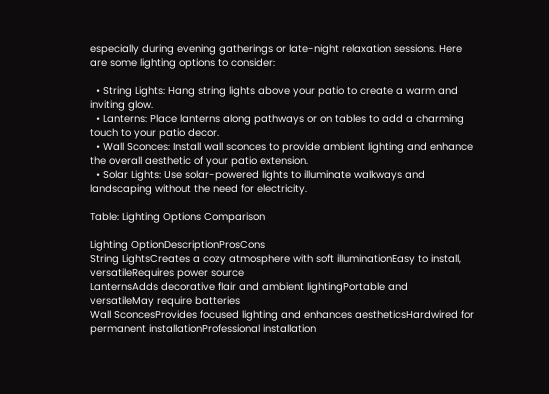especially during evening gatherings or late-night relaxation sessions. Here are some lighting options to consider:

  • String Lights: Hang string lights above your patio to create a warm and inviting glow.
  • Lanterns: Place lanterns along pathways or on tables to add a charming touch to your patio decor.
  • Wall Sconces: Install wall sconces to provide ambient lighting and enhance the overall aesthetic of your patio extension.
  • Solar Lights: Use solar-powered lights to illuminate walkways and landscaping without the need for electricity.

Table: Lighting Options Comparison

Lighting OptionDescriptionProsCons
String LightsCreates a cozy atmosphere with soft illuminationEasy to install, versatileRequires power source
LanternsAdds decorative flair and ambient lightingPortable and versatileMay require batteries
Wall SconcesProvides focused lighting and enhances aestheticsHardwired for permanent installationProfessional installation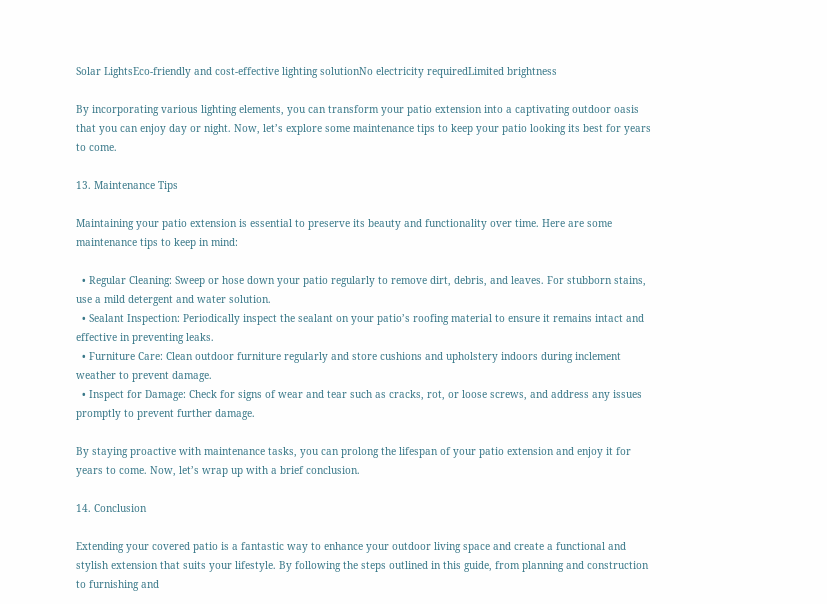Solar LightsEco-friendly and cost-effective lighting solutionNo electricity requiredLimited brightness

By incorporating various lighting elements, you can transform your patio extension into a captivating outdoor oasis that you can enjoy day or night. Now, let’s explore some maintenance tips to keep your patio looking its best for years to come.

13. Maintenance Tips

Maintaining your patio extension is essential to preserve its beauty and functionality over time. Here are some maintenance tips to keep in mind:

  • Regular Cleaning: Sweep or hose down your patio regularly to remove dirt, debris, and leaves. For stubborn stains, use a mild detergent and water solution.
  • Sealant Inspection: Periodically inspect the sealant on your patio’s roofing material to ensure it remains intact and effective in preventing leaks.
  • Furniture Care: Clean outdoor furniture regularly and store cushions and upholstery indoors during inclement weather to prevent damage.
  • Inspect for Damage: Check for signs of wear and tear such as cracks, rot, or loose screws, and address any issues promptly to prevent further damage.

By staying proactive with maintenance tasks, you can prolong the lifespan of your patio extension and enjoy it for years to come. Now, let’s wrap up with a brief conclusion.

14. Conclusion

Extending your covered patio is a fantastic way to enhance your outdoor living space and create a functional and stylish extension that suits your lifestyle. By following the steps outlined in this guide, from planning and construction to furnishing and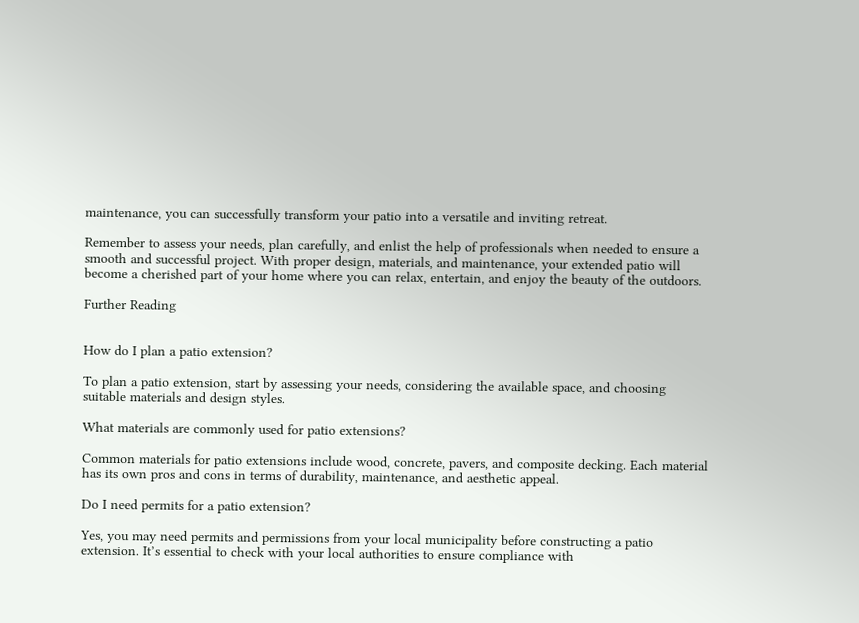maintenance, you can successfully transform your patio into a versatile and inviting retreat.

Remember to assess your needs, plan carefully, and enlist the help of professionals when needed to ensure a smooth and successful project. With proper design, materials, and maintenance, your extended patio will become a cherished part of your home where you can relax, entertain, and enjoy the beauty of the outdoors.

Further Reading


How do I plan a patio extension?

To plan a patio extension, start by assessing your needs, considering the available space, and choosing suitable materials and design styles.

What materials are commonly used for patio extensions?

Common materials for patio extensions include wood, concrete, pavers, and composite decking. Each material has its own pros and cons in terms of durability, maintenance, and aesthetic appeal.

Do I need permits for a patio extension?

Yes, you may need permits and permissions from your local municipality before constructing a patio extension. It’s essential to check with your local authorities to ensure compliance with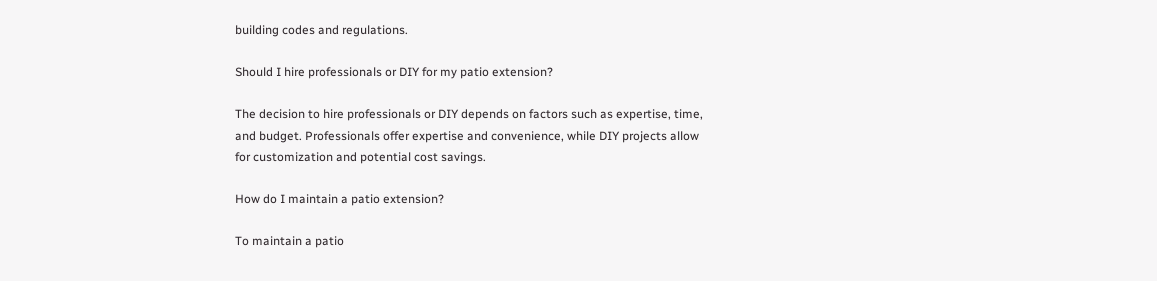building codes and regulations.

Should I hire professionals or DIY for my patio extension?

The decision to hire professionals or DIY depends on factors such as expertise, time, and budget. Professionals offer expertise and convenience, while DIY projects allow for customization and potential cost savings.

How do I maintain a patio extension?

To maintain a patio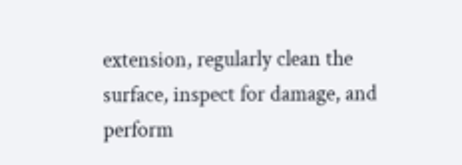extension, regularly clean the surface, inspect for damage, and perform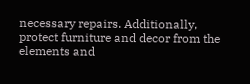necessary repairs. Additionally, protect furniture and decor from the elements and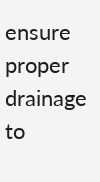ensure proper drainage to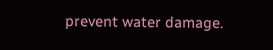prevent water damage.